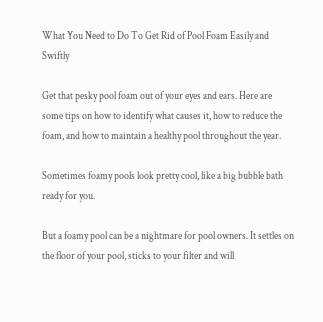What You Need to Do To Get Rid of Pool Foam Easily and Swiftly

Get that pesky pool foam out of your eyes and ears. Here are some tips on how to identify what causes it, how to reduce the foam, and how to maintain a healthy pool throughout the year.

Sometimes foamy pools look pretty cool, like a big bubble bath ready for you.

But a foamy pool can be a nightmare for pool owners. It settles on the floor of your pool, sticks to your filter and will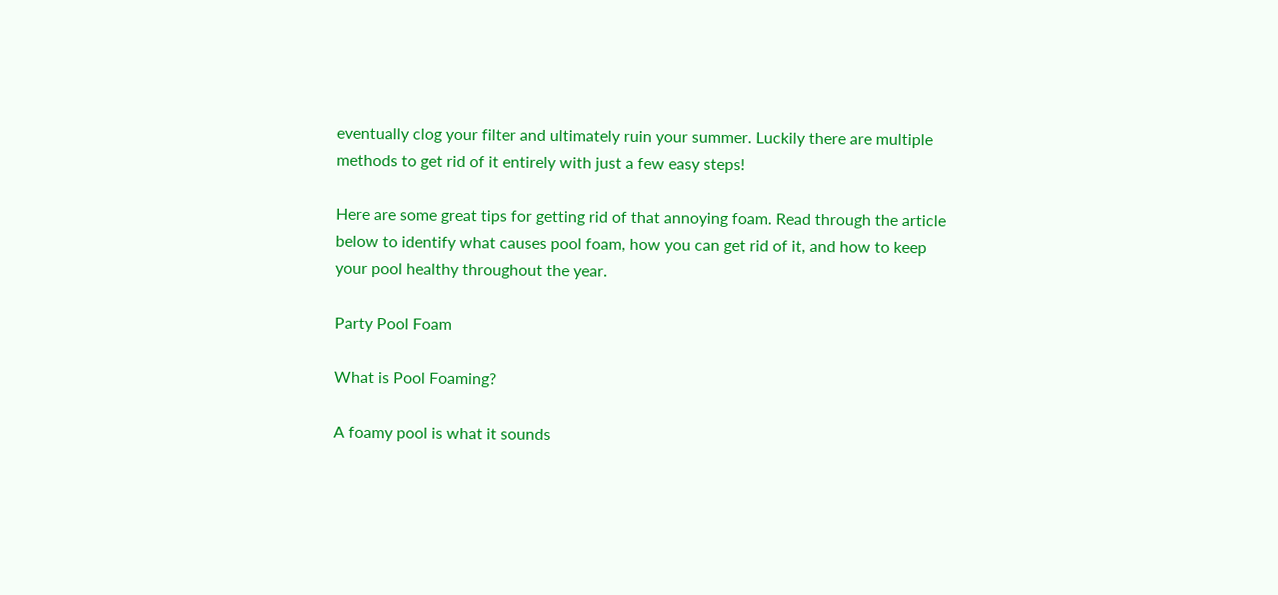eventually clog your filter and ultimately ruin your summer. Luckily there are multiple methods to get rid of it entirely with just a few easy steps!

Here are some great tips for getting rid of that annoying foam. Read through the article below to identify what causes pool foam, how you can get rid of it, and how to keep your pool healthy throughout the year.

Party Pool Foam

What is Pool Foaming?

A foamy pool is what it sounds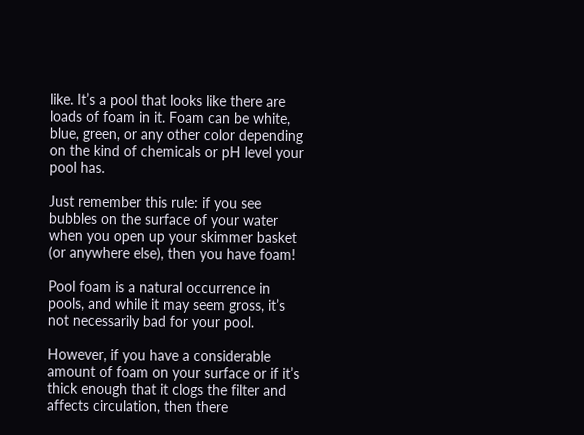like. It’s a pool that looks like there are loads of foam in it. Foam can be white, blue, green, or any other color depending on the kind of chemicals or pH level your pool has.

Just remember this rule: if you see bubbles on the surface of your water when you open up your skimmer basket (or anywhere else), then you have foam!

Pool foam is a natural occurrence in pools, and while it may seem gross, it’s not necessarily bad for your pool.

However, if you have a considerable amount of foam on your surface or if it’s thick enough that it clogs the filter and affects circulation, then there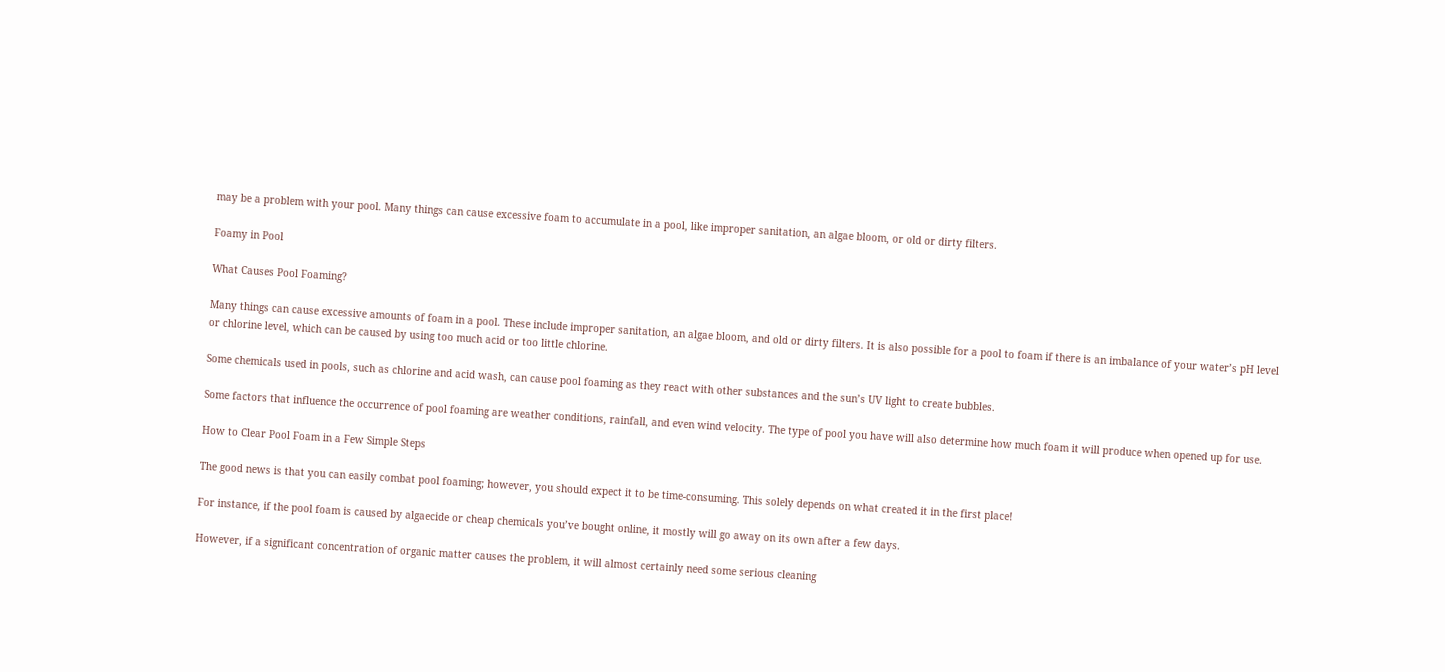may be a problem with your pool. Many things can cause excessive foam to accumulate in a pool, like improper sanitation, an algae bloom, or old or dirty filters.

Foamy in Pool

What Causes Pool Foaming?

Many things can cause excessive amounts of foam in a pool. These include improper sanitation, an algae bloom, and old or dirty filters. It is also possible for a pool to foam if there is an imbalance of your water’s pH level or chlorine level, which can be caused by using too much acid or too little chlorine.

Some chemicals used in pools, such as chlorine and acid wash, can cause pool foaming as they react with other substances and the sun’s UV light to create bubbles.

Some factors that influence the occurrence of pool foaming are weather conditions, rainfall, and even wind velocity. The type of pool you have will also determine how much foam it will produce when opened up for use.

How to Clear Pool Foam in a Few Simple Steps

The good news is that you can easily combat pool foaming; however, you should expect it to be time-consuming. This solely depends on what created it in the first place!

For instance, if the pool foam is caused by algaecide or cheap chemicals you’ve bought online, it mostly will go away on its own after a few days.

However, if a significant concentration of organic matter causes the problem, it will almost certainly need some serious cleaning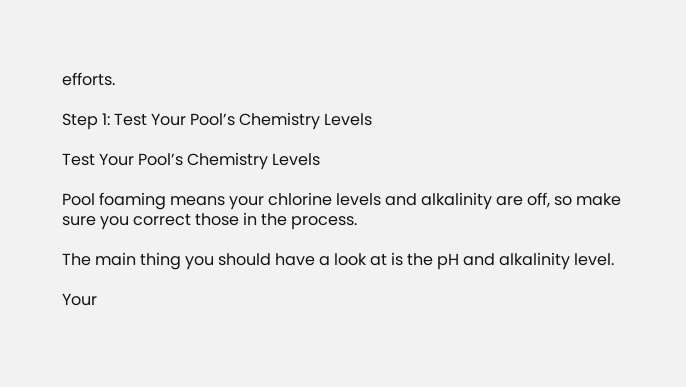efforts.

Step 1: Test Your Pool’s Chemistry Levels

Test Your Pool’s Chemistry Levels

Pool foaming means your chlorine levels and alkalinity are off, so make sure you correct those in the process.

The main thing you should have a look at is the pH and alkalinity level.

Your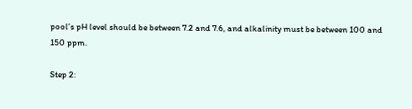pool’s pH level should be between 7.2 and 7.6, and alkalinity must be between 100 and 150 ppm.

Step 2: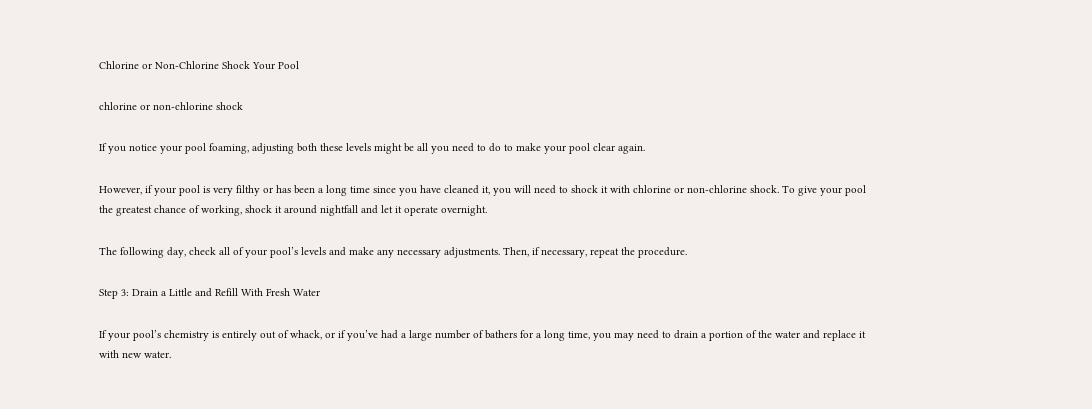Chlorine or Non-Chlorine Shock Your Pool

chlorine or non-chlorine shock

If you notice your pool foaming, adjusting both these levels might be all you need to do to make your pool clear again.

However, if your pool is very filthy or has been a long time since you have cleaned it, you will need to shock it with chlorine or non-chlorine shock. To give your pool the greatest chance of working, shock it around nightfall and let it operate overnight.

The following day, check all of your pool’s levels and make any necessary adjustments. Then, if necessary, repeat the procedure.

Step 3: Drain a Little and Refill With Fresh Water

If your pool’s chemistry is entirely out of whack, or if you’ve had a large number of bathers for a long time, you may need to drain a portion of the water and replace it with new water.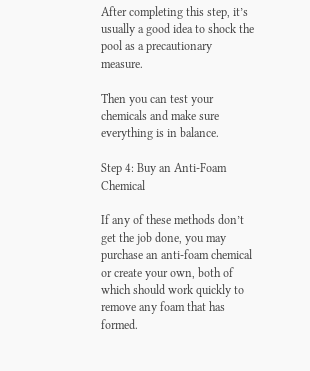After completing this step, it’s usually a good idea to shock the pool as a precautionary measure.

Then you can test your chemicals and make sure everything is in balance.

Step 4: Buy an Anti-Foam Chemical

If any of these methods don’t get the job done, you may purchase an anti-foam chemical or create your own, both of which should work quickly to remove any foam that has formed.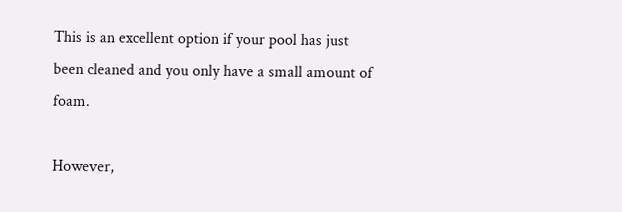This is an excellent option if your pool has just been cleaned and you only have a small amount of foam.

However,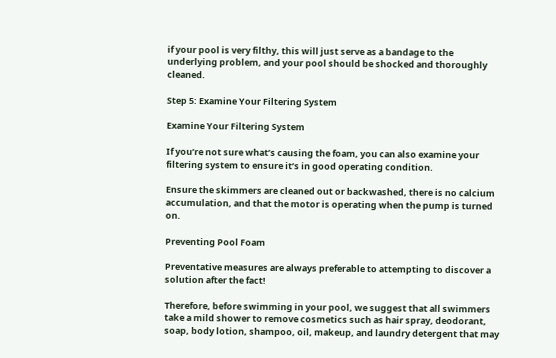if your pool is very filthy, this will just serve as a bandage to the underlying problem, and your pool should be shocked and thoroughly cleaned.

Step 5: Examine Your Filtering System

Examine Your Filtering System

If you’re not sure what’s causing the foam, you can also examine your filtering system to ensure it’s in good operating condition.

Ensure the skimmers are cleaned out or backwashed, there is no calcium accumulation, and that the motor is operating when the pump is turned on.

Preventing Pool Foam

Preventative measures are always preferable to attempting to discover a solution after the fact!

Therefore, before swimming in your pool, we suggest that all swimmers take a mild shower to remove cosmetics such as hair spray, deodorant, soap, body lotion, shampoo, oil, makeup, and laundry detergent that may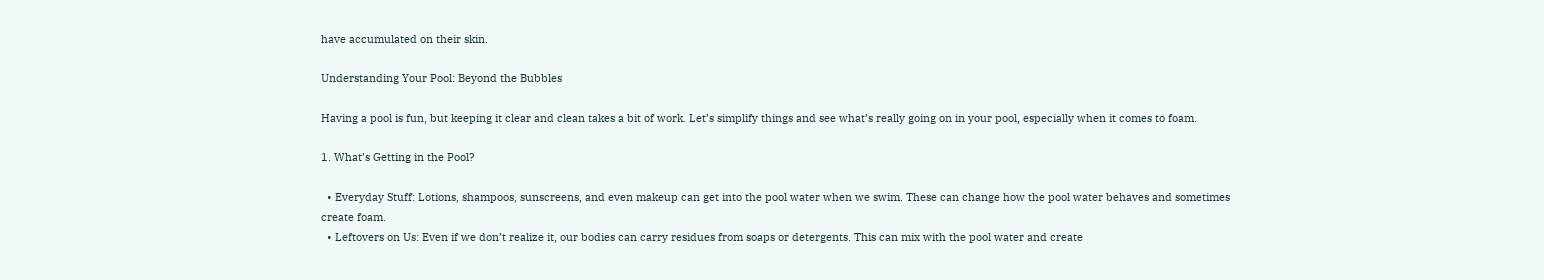have accumulated on their skin.

Understanding Your Pool: Beyond the Bubbles

Having a pool is fun, but keeping it clear and clean takes a bit of work. Let’s simplify things and see what’s really going on in your pool, especially when it comes to foam.

1. What’s Getting in the Pool?

  • Everyday Stuff: Lotions, shampoos, sunscreens, and even makeup can get into the pool water when we swim. These can change how the pool water behaves and sometimes create foam.
  • Leftovers on Us: Even if we don’t realize it, our bodies can carry residues from soaps or detergents. This can mix with the pool water and create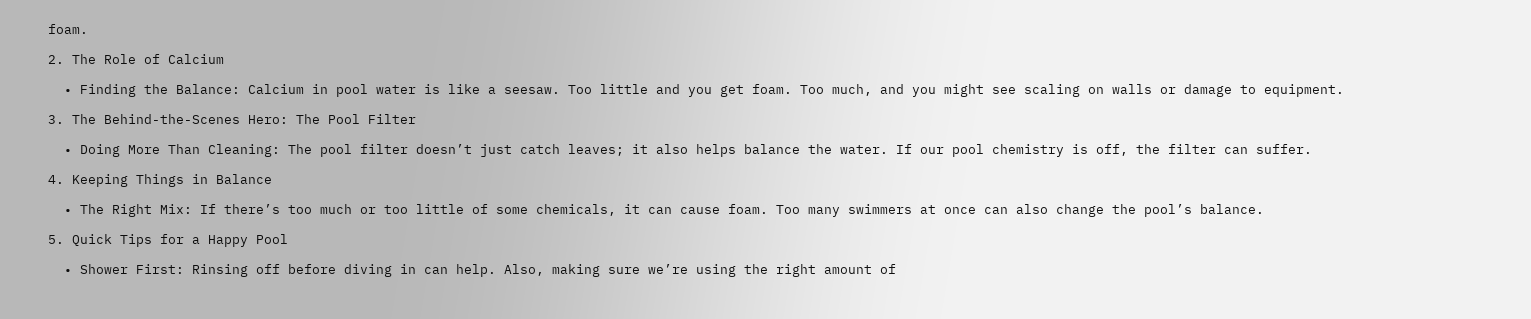foam.

2. The Role of Calcium

  • Finding the Balance: Calcium in pool water is like a seesaw. Too little and you get foam. Too much, and you might see scaling on walls or damage to equipment.

3. The Behind-the-Scenes Hero: The Pool Filter

  • Doing More Than Cleaning: The pool filter doesn’t just catch leaves; it also helps balance the water. If our pool chemistry is off, the filter can suffer.

4. Keeping Things in Balance

  • The Right Mix: If there’s too much or too little of some chemicals, it can cause foam. Too many swimmers at once can also change the pool’s balance.

5. Quick Tips for a Happy Pool

  • Shower First: Rinsing off before diving in can help. Also, making sure we’re using the right amount of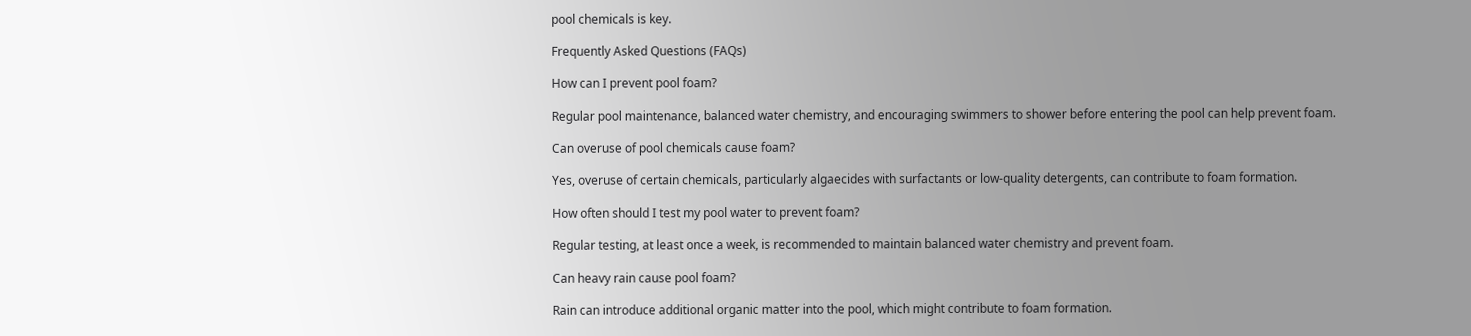pool chemicals is key.

Frequently Asked Questions (FAQs)

How can I prevent pool foam?

Regular pool maintenance, balanced water chemistry, and encouraging swimmers to shower before entering the pool can help prevent foam.

Can overuse of pool chemicals cause foam?

Yes, overuse of certain chemicals, particularly algaecides with surfactants or low-quality detergents, can contribute to foam formation.

How often should I test my pool water to prevent foam?

Regular testing, at least once a week, is recommended to maintain balanced water chemistry and prevent foam.

Can heavy rain cause pool foam?

Rain can introduce additional organic matter into the pool, which might contribute to foam formation.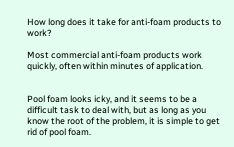How long does it take for anti-foam products to work?

Most commercial anti-foam products work quickly, often within minutes of application.


Pool foam looks icky, and it seems to be a difficult task to deal with, but as long as you know the root of the problem, it is simple to get rid of pool foam.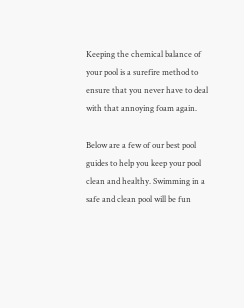Keeping the chemical balance of your pool is a surefire method to ensure that you never have to deal with that annoying foam again.

Below are a few of our best pool guides to help you keep your pool clean and healthy. Swimming in a safe and clean pool will be fun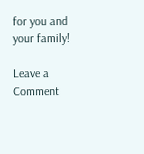for you and your family!

Leave a Comment